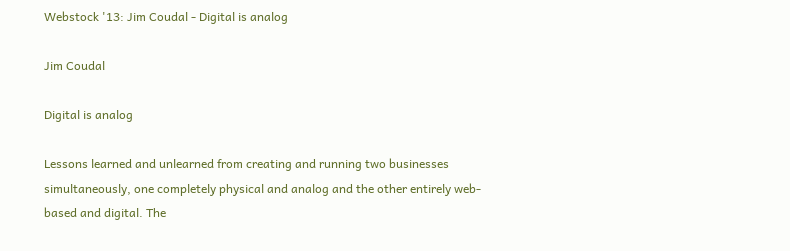Webstock '13: Jim Coudal - Digital is analog

Jim Coudal

Digital is analog

Lessons learned and unlearned from creating and running two businesses simultaneously, one completely physical and analog and the other entirely web-based and digital. The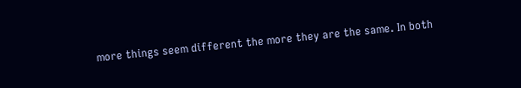more things seem different the more they are the same. In both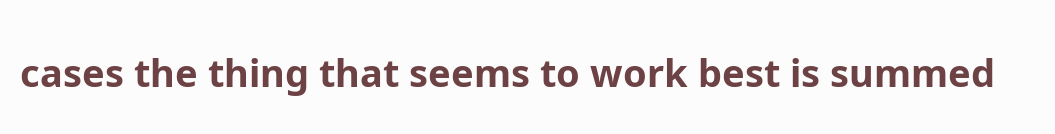cases the thing that seems to work best is summed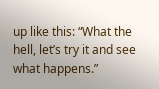up like this: “What the hell, let’s try it and see what happens.”